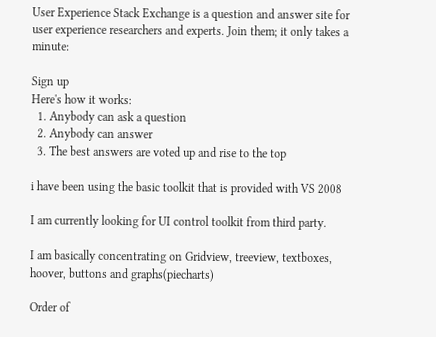User Experience Stack Exchange is a question and answer site for user experience researchers and experts. Join them; it only takes a minute:

Sign up
Here's how it works:
  1. Anybody can ask a question
  2. Anybody can answer
  3. The best answers are voted up and rise to the top

i have been using the basic toolkit that is provided with VS 2008

I am currently looking for UI control toolkit from third party.

I am basically concentrating on Gridview, treeview, textboxes, hoover, buttons and graphs(piecharts)

Order of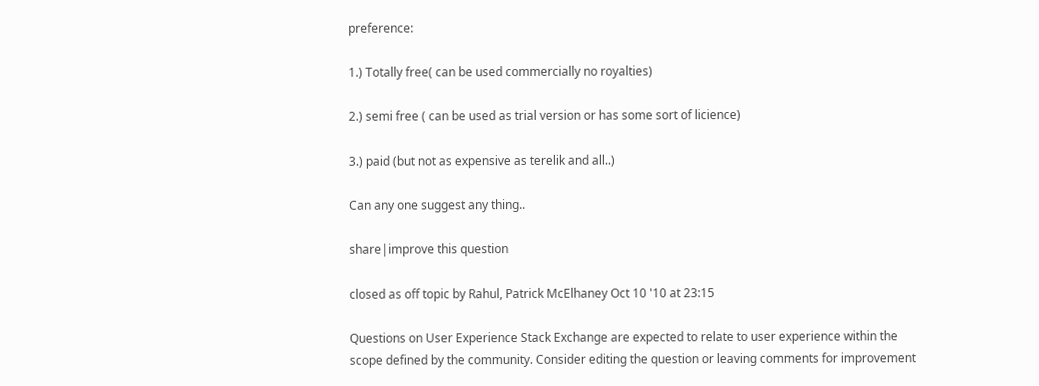preference:

1.) Totally free( can be used commercially no royalties)

2.) semi free ( can be used as trial version or has some sort of licience)

3.) paid (but not as expensive as terelik and all..)

Can any one suggest any thing..

share|improve this question

closed as off topic by Rahul, Patrick McElhaney Oct 10 '10 at 23:15

Questions on User Experience Stack Exchange are expected to relate to user experience within the scope defined by the community. Consider editing the question or leaving comments for improvement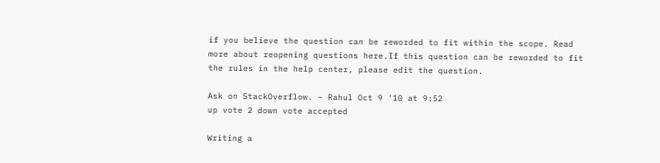if you believe the question can be reworded to fit within the scope. Read more about reopening questions here.If this question can be reworded to fit the rules in the help center, please edit the question.

Ask on StackOverflow. – Rahul Oct 9 '10 at 9:52
up vote 2 down vote accepted

Writing a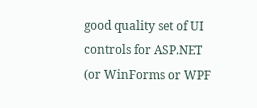good quality set of UI controls for ASP.NET (or WinForms or WPF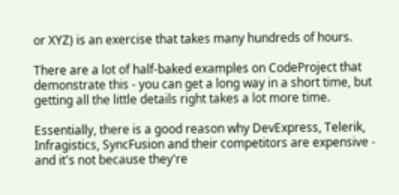or XYZ) is an exercise that takes many hundreds of hours.

There are a lot of half-baked examples on CodeProject that demonstrate this - you can get a long way in a short time, but getting all the little details right takes a lot more time.

Essentially, there is a good reason why DevExpress, Telerik, Infragistics, SyncFusion and their competitors are expensive - and it's not because they're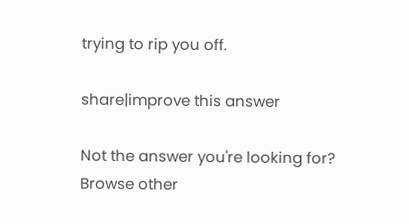trying to rip you off.

share|improve this answer

Not the answer you're looking for? Browse other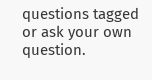questions tagged or ask your own question.